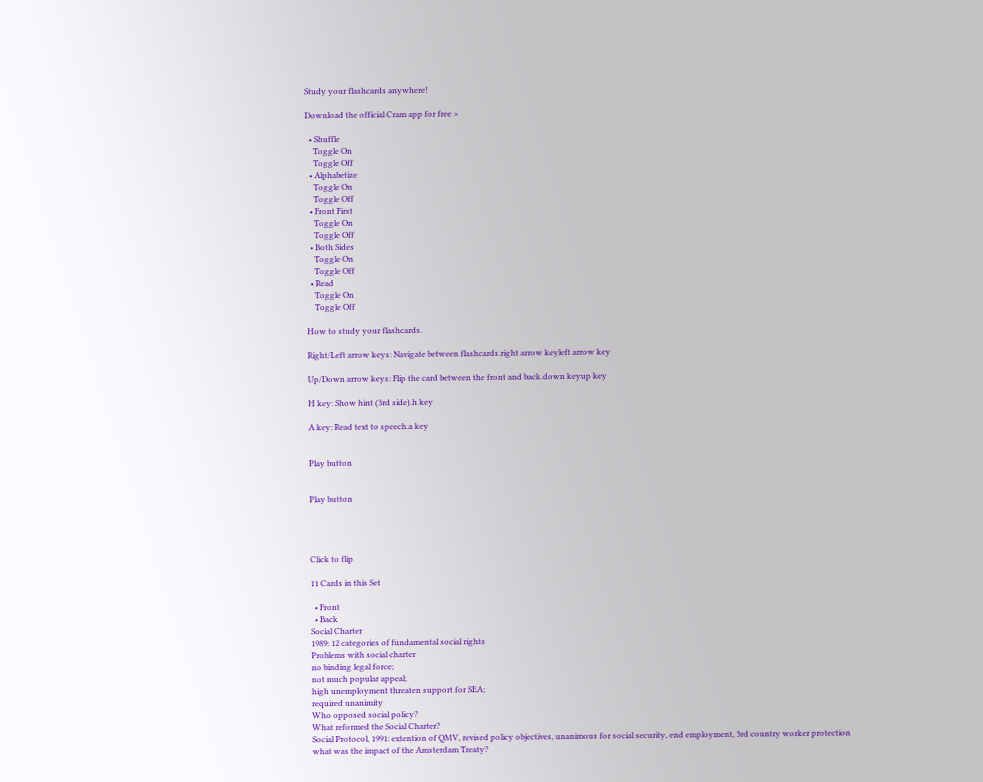Study your flashcards anywhere!

Download the official Cram app for free >

  • Shuffle
    Toggle On
    Toggle Off
  • Alphabetize
    Toggle On
    Toggle Off
  • Front First
    Toggle On
    Toggle Off
  • Both Sides
    Toggle On
    Toggle Off
  • Read
    Toggle On
    Toggle Off

How to study your flashcards.

Right/Left arrow keys: Navigate between flashcards.right arrow keyleft arrow key

Up/Down arrow keys: Flip the card between the front and back.down keyup key

H key: Show hint (3rd side).h key

A key: Read text to speech.a key


Play button


Play button




Click to flip

11 Cards in this Set

  • Front
  • Back
Social Charter
1989: 12 categories of fundamental social rights
Problems with social charter
no binding legal force;
not much popular appeal;
high unemployment threaten support for SEA;
required unanimity
Who opposed social policy?
What reformed the Social Charter?
Social Protocol, 1991: extention of QMV, revised policy objectives, unanimous for social security, end employment, 3rd country worker protection
what was the impact of the Amsterdam Treaty?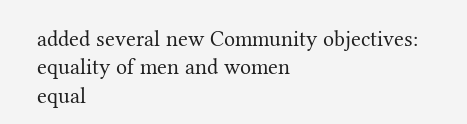added several new Community objectives:
equality of men and women
equal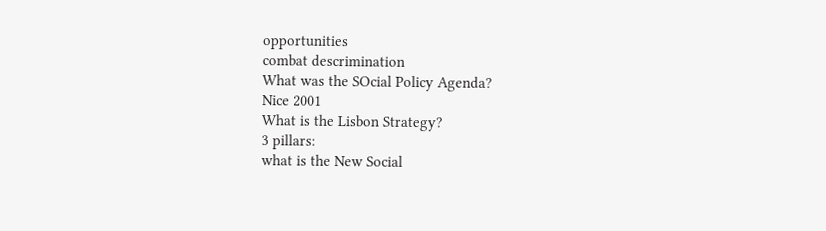opportunities
combat descrimination
What was the SOcial Policy Agenda?
Nice 2001
What is the Lisbon Strategy?
3 pillars:
what is the New Social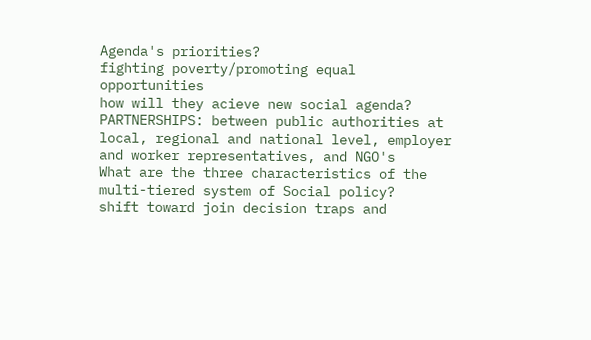Agenda's priorities?
fighting poverty/promoting equal opportunities
how will they acieve new social agenda?
PARTNERSHIPS: between public authorities at local, regional and national level, employer and worker representatives, and NGO's
What are the three characteristics of the multi-tiered system of Social policy?
shift toward join decision traps and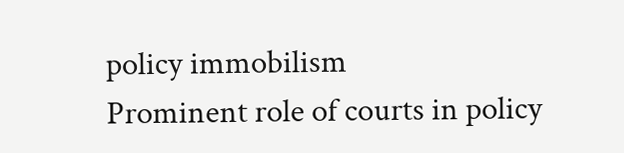policy immobilism
Prominent role of courts in policy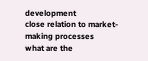development
close relation to market-making processes
what are the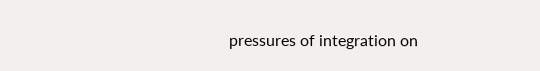pressures of integration on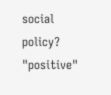social policy?
"positive"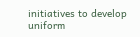initiatives to develop uniform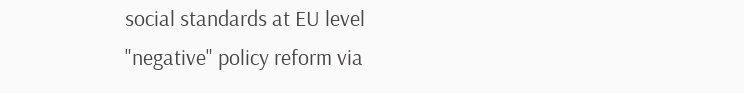social standards at EU level
"negative" policy reform via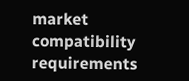market compatibility requirements